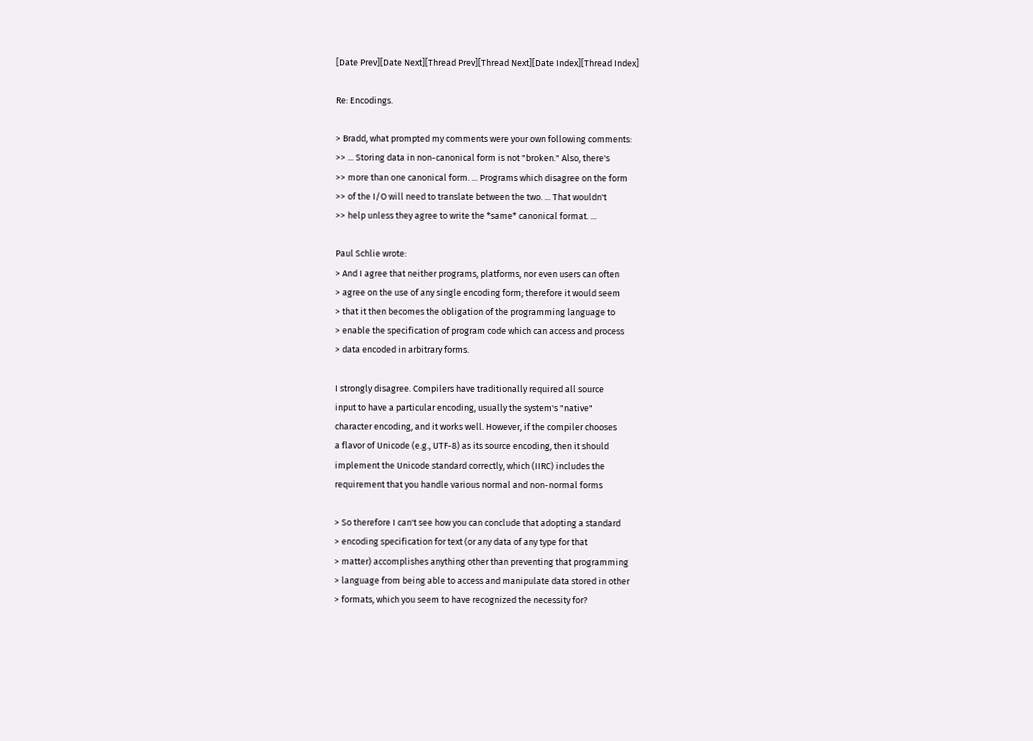[Date Prev][Date Next][Thread Prev][Thread Next][Date Index][Thread Index]

Re: Encodings.

> Bradd, what prompted my comments were your own following comments:
>> ... Storing data in non-canonical form is not "broken." Also, there's
>> more than one canonical form. ... Programs which disagree on the form
>> of the I/O will need to translate between the two. ... That wouldn't
>> help unless they agree to write the *same* canonical format. ...

Paul Schlie wrote:
> And I agree that neither programs, platforms, nor even users can often
> agree on the use of any single encoding form; therefore it would seem
> that it then becomes the obligation of the programming language to
> enable the specification of program code which can access and process
> data encoded in arbitrary forms.

I strongly disagree. Compilers have traditionally required all source
input to have a particular encoding, usually the system's "native"
character encoding, and it works well. However, if the compiler chooses
a flavor of Unicode (e.g., UTF-8) as its source encoding, then it should
implement the Unicode standard correctly, which (IIRC) includes the
requirement that you handle various normal and non-normal forms

> So therefore I can't see how you can conclude that adopting a standard
> encoding specification for text (or any data of any type for that
> matter) accomplishes anything other than preventing that programming
> language from being able to access and manipulate data stored in other
> formats, which you seem to have recognized the necessity for?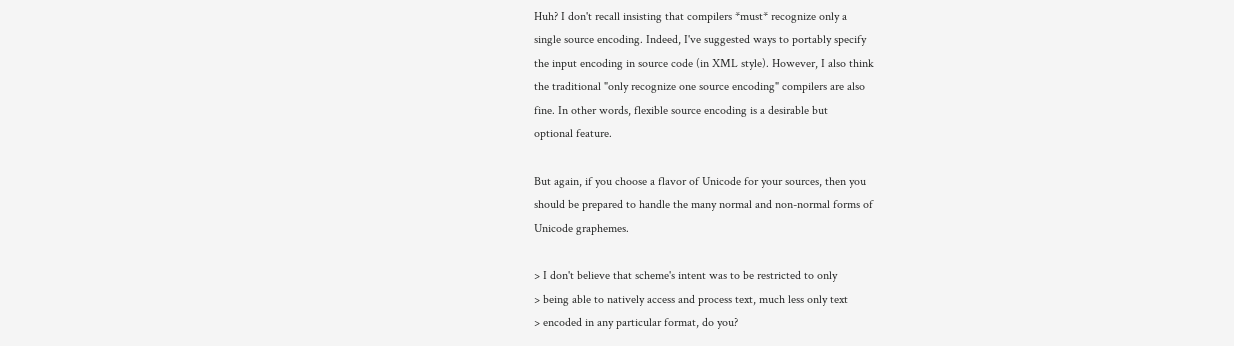Huh? I don't recall insisting that compilers *must* recognize only a
single source encoding. Indeed, I've suggested ways to portably specify
the input encoding in source code (in XML style). However, I also think
the traditional "only recognize one source encoding" compilers are also
fine. In other words, flexible source encoding is a desirable but
optional feature.

But again, if you choose a flavor of Unicode for your sources, then you
should be prepared to handle the many normal and non-normal forms of
Unicode graphemes.

> I don't believe that scheme's intent was to be restricted to only
> being able to natively access and process text, much less only text
> encoded in any particular format, do you?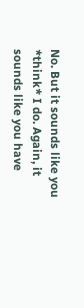No. But it sounds like you *think* I do. Again, it sounds like you have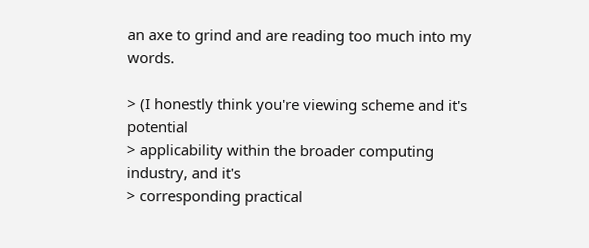an axe to grind and are reading too much into my words.

> (I honestly think you're viewing scheme and it's potential
> applicability within the broader computing industry, and it's
> corresponding practical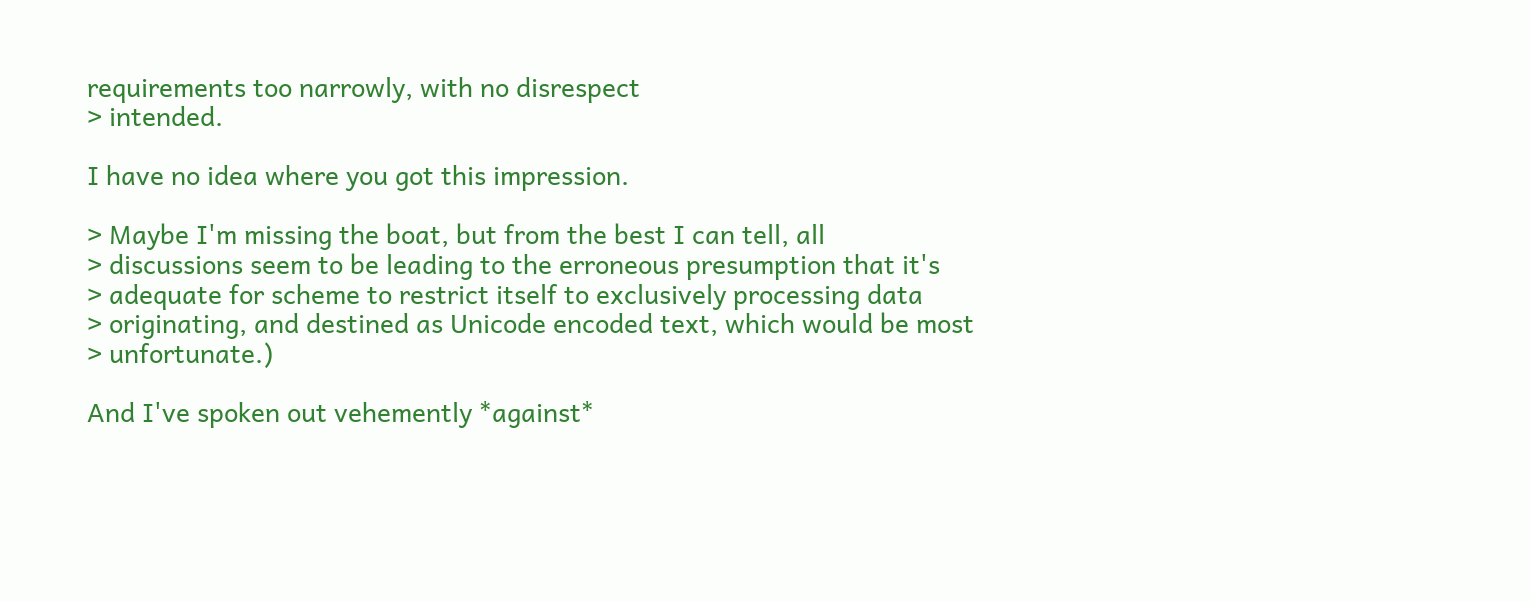requirements too narrowly, with no disrespect
> intended.

I have no idea where you got this impression.

> Maybe I'm missing the boat, but from the best I can tell, all
> discussions seem to be leading to the erroneous presumption that it's
> adequate for scheme to restrict itself to exclusively processing data
> originating, and destined as Unicode encoded text, which would be most
> unfortunate.)

And I've spoken out vehemently *against*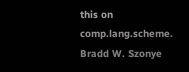this on comp.lang.scheme.
Bradd W. Szonye